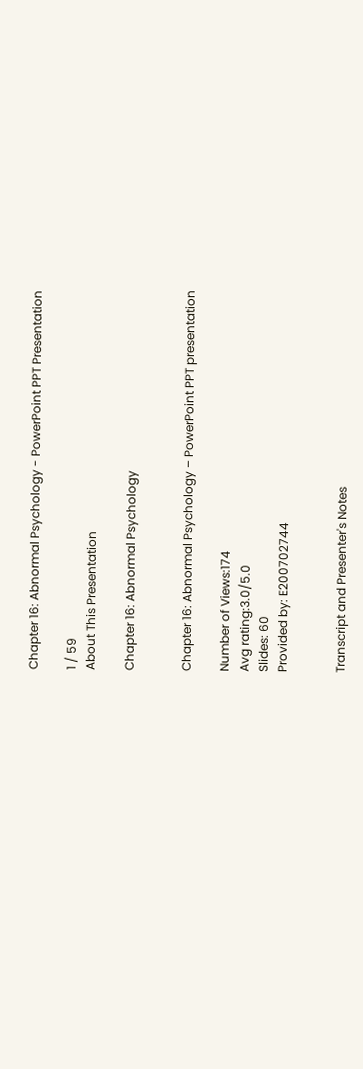Chapter 16: Abnormal Psychology - PowerPoint PPT Presentation

1 / 59
About This Presentation

Chapter 16: Abnormal Psychology


Chapter 16: Abnormal Psychology – PowerPoint PPT presentation

Number of Views:174
Avg rating:3.0/5.0
Slides: 60
Provided by: E200702744


Transcript and Presenter's Notes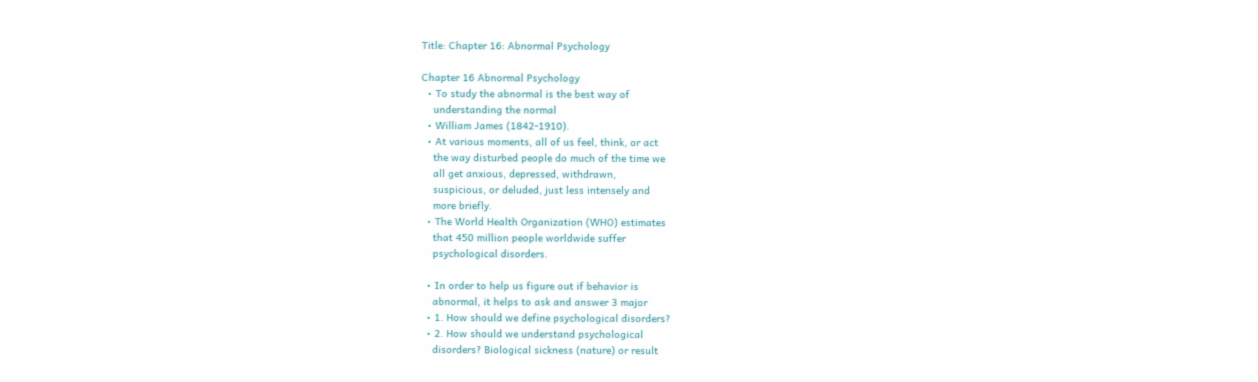Title: Chapter 16: Abnormal Psychology

Chapter 16 Abnormal Psychology
  • To study the abnormal is the best way of
    understanding the normal
  • William James (1842-1910).
  • At various moments, all of us feel, think, or act
    the way disturbed people do much of the time we
    all get anxious, depressed, withdrawn,
    suspicious, or deluded, just less intensely and
    more briefly.
  • The World Health Organization (WHO) estimates
    that 450 million people worldwide suffer
    psychological disorders.

  • In order to help us figure out if behavior is
    abnormal, it helps to ask and answer 3 major
  • 1. How should we define psychological disorders?
  • 2. How should we understand psychological
    disorders? Biological sickness (nature) or result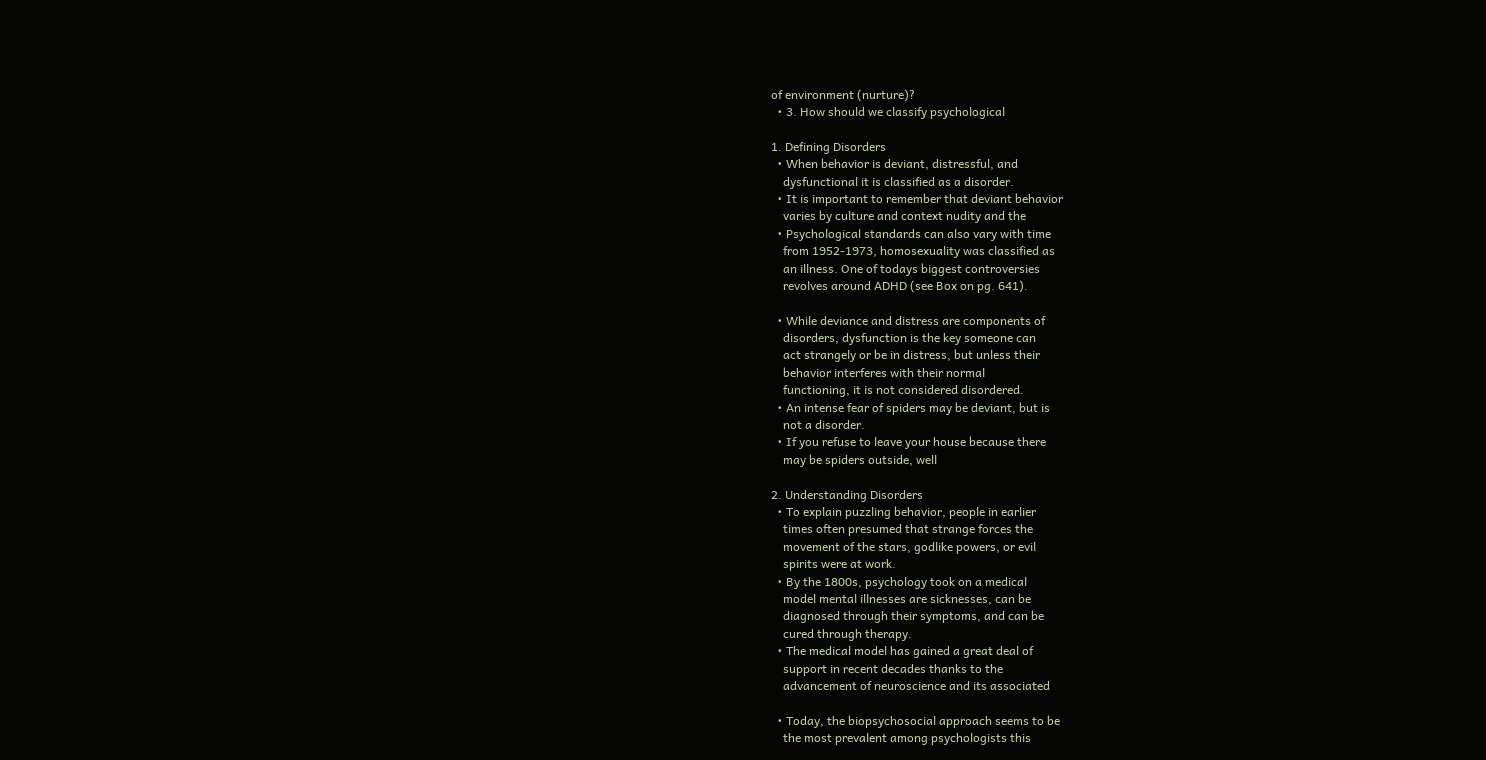of environment (nurture)?
  • 3. How should we classify psychological

1. Defining Disorders
  • When behavior is deviant, distressful, and
    dysfunctional it is classified as a disorder.
  • It is important to remember that deviant behavior
    varies by culture and context nudity and the
  • Psychological standards can also vary with time
    from 1952-1973, homosexuality was classified as
    an illness. One of todays biggest controversies
    revolves around ADHD (see Box on pg. 641).

  • While deviance and distress are components of
    disorders, dysfunction is the key someone can
    act strangely or be in distress, but unless their
    behavior interferes with their normal
    functioning, it is not considered disordered.
  • An intense fear of spiders may be deviant, but is
    not a disorder.
  • If you refuse to leave your house because there
    may be spiders outside, well

2. Understanding Disorders
  • To explain puzzling behavior, people in earlier
    times often presumed that strange forces the
    movement of the stars, godlike powers, or evil
    spirits were at work.
  • By the 1800s, psychology took on a medical
    model mental illnesses are sicknesses, can be
    diagnosed through their symptoms, and can be
    cured through therapy.
  • The medical model has gained a great deal of
    support in recent decades thanks to the
    advancement of neuroscience and its associated

  • Today, the biopsychosocial approach seems to be
    the most prevalent among psychologists this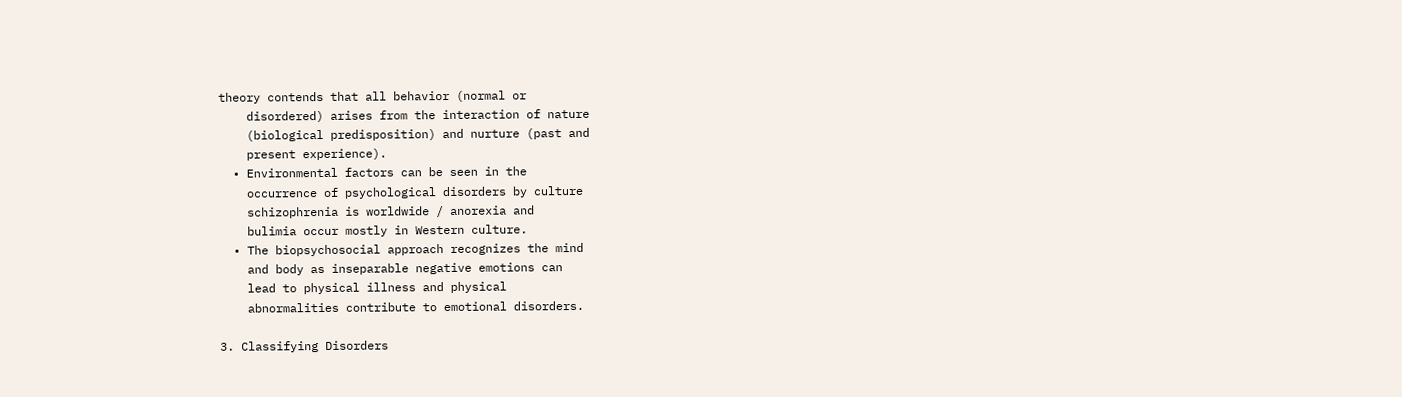theory contends that all behavior (normal or
    disordered) arises from the interaction of nature
    (biological predisposition) and nurture (past and
    present experience).
  • Environmental factors can be seen in the
    occurrence of psychological disorders by culture
    schizophrenia is worldwide / anorexia and
    bulimia occur mostly in Western culture.
  • The biopsychosocial approach recognizes the mind
    and body as inseparable negative emotions can
    lead to physical illness and physical
    abnormalities contribute to emotional disorders.

3. Classifying Disorders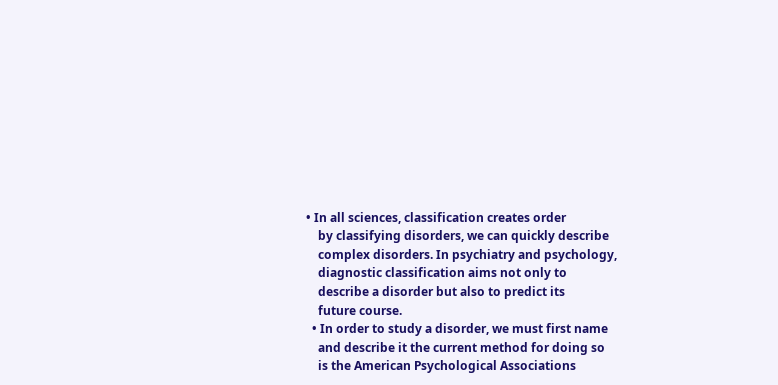• In all sciences, classification creates order
    by classifying disorders, we can quickly describe
    complex disorders. In psychiatry and psychology,
    diagnostic classification aims not only to
    describe a disorder but also to predict its
    future course.
  • In order to study a disorder, we must first name
    and describe it the current method for doing so
    is the American Psychological Associations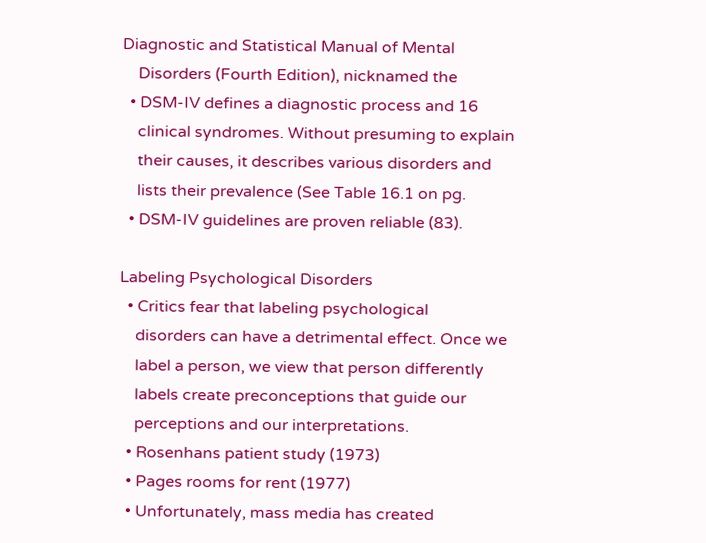Diagnostic and Statistical Manual of Mental
    Disorders (Fourth Edition), nicknamed the
  • DSM-IV defines a diagnostic process and 16
    clinical syndromes. Without presuming to explain
    their causes, it describes various disorders and
    lists their prevalence (See Table 16.1 on pg.
  • DSM-IV guidelines are proven reliable (83).

Labeling Psychological Disorders
  • Critics fear that labeling psychological
    disorders can have a detrimental effect. Once we
    label a person, we view that person differently
    labels create preconceptions that guide our
    perceptions and our interpretations.
  • Rosenhans patient study (1973)
  • Pages rooms for rent (1977)
  • Unfortunately, mass media has created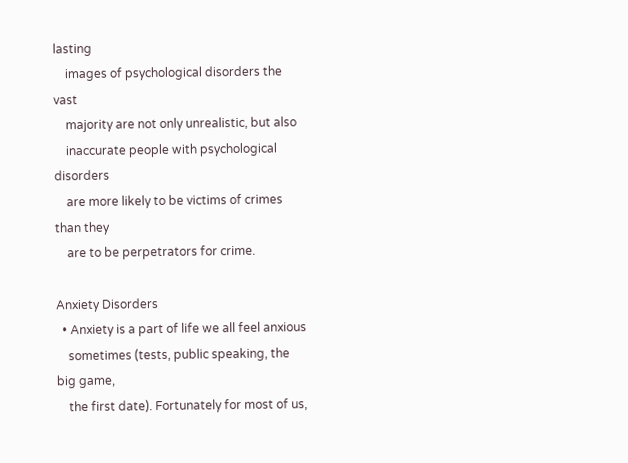lasting
    images of psychological disorders the vast
    majority are not only unrealistic, but also
    inaccurate people with psychological disorders
    are more likely to be victims of crimes than they
    are to be perpetrators for crime.

Anxiety Disorders
  • Anxiety is a part of life we all feel anxious
    sometimes (tests, public speaking, the big game,
    the first date). Fortunately for most of us,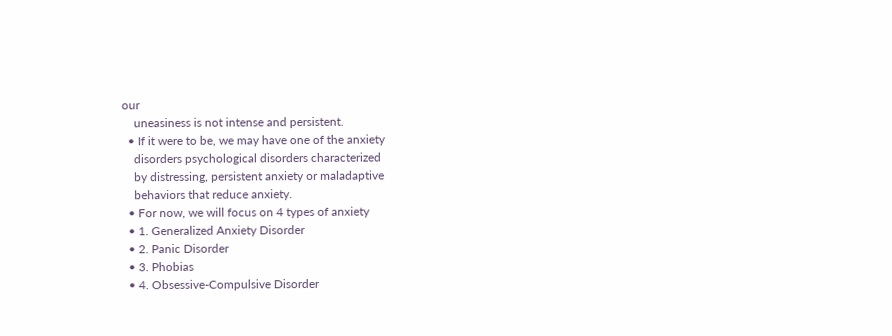our
    uneasiness is not intense and persistent.
  • If it were to be, we may have one of the anxiety
    disorders psychological disorders characterized
    by distressing, persistent anxiety or maladaptive
    behaviors that reduce anxiety.
  • For now, we will focus on 4 types of anxiety
  • 1. Generalized Anxiety Disorder
  • 2. Panic Disorder
  • 3. Phobias
  • 4. Obsessive-Compulsive Disorder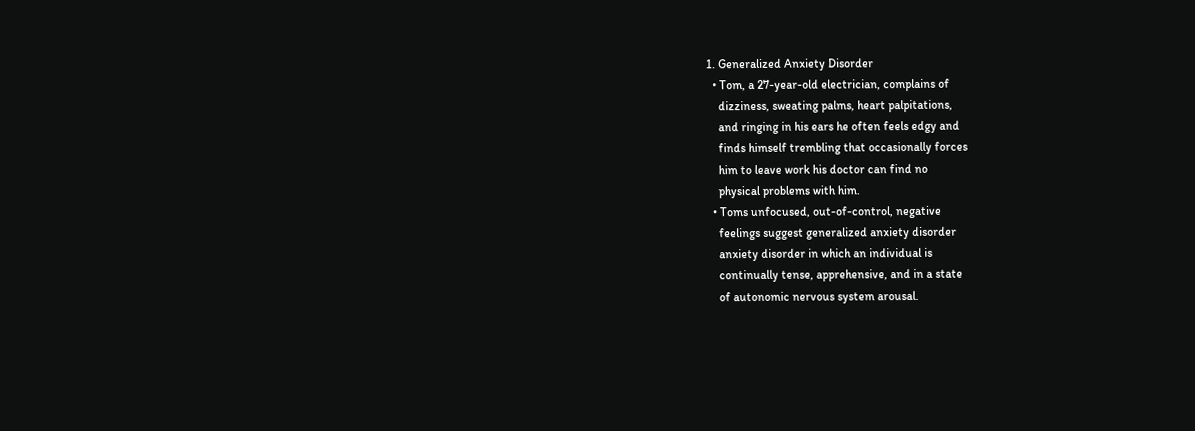1. Generalized Anxiety Disorder
  • Tom, a 27-year-old electrician, complains of
    dizziness, sweating palms, heart palpitations,
    and ringing in his ears he often feels edgy and
    finds himself trembling that occasionally forces
    him to leave work his doctor can find no
    physical problems with him.
  • Toms unfocused, out-of-control, negative
    feelings suggest generalized anxiety disorder
    anxiety disorder in which an individual is
    continually tense, apprehensive, and in a state
    of autonomic nervous system arousal.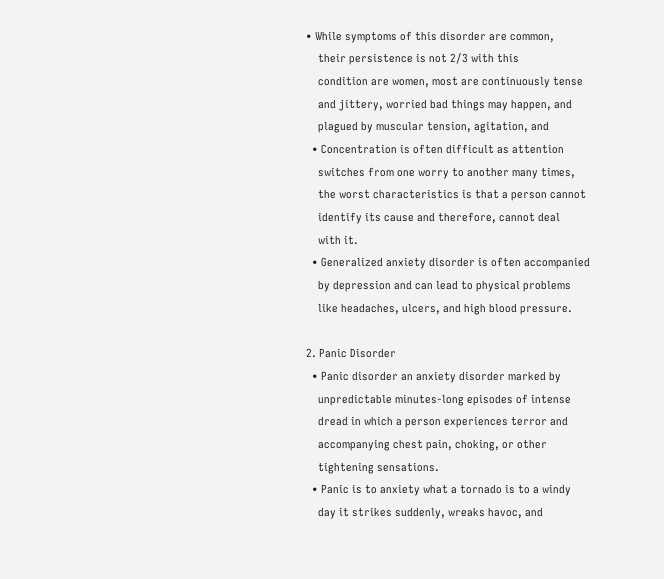• While symptoms of this disorder are common,
    their persistence is not 2/3 with this
    condition are women, most are continuously tense
    and jittery, worried bad things may happen, and
    plagued by muscular tension, agitation, and
  • Concentration is often difficult as attention
    switches from one worry to another many times,
    the worst characteristics is that a person cannot
    identify its cause and therefore, cannot deal
    with it.
  • Generalized anxiety disorder is often accompanied
    by depression and can lead to physical problems
    like headaches, ulcers, and high blood pressure.

2. Panic Disorder
  • Panic disorder an anxiety disorder marked by
    unpredictable minutes-long episodes of intense
    dread in which a person experiences terror and
    accompanying chest pain, choking, or other
    tightening sensations.
  • Panic is to anxiety what a tornado is to a windy
    day it strikes suddenly, wreaks havoc, and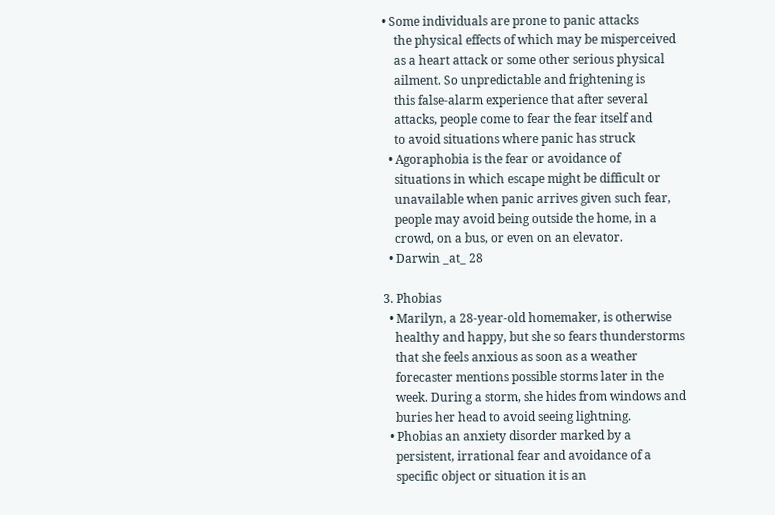• Some individuals are prone to panic attacks
    the physical effects of which may be misperceived
    as a heart attack or some other serious physical
    ailment. So unpredictable and frightening is
    this false-alarm experience that after several
    attacks, people come to fear the fear itself and
    to avoid situations where panic has struck
  • Agoraphobia is the fear or avoidance of
    situations in which escape might be difficult or
    unavailable when panic arrives given such fear,
    people may avoid being outside the home, in a
    crowd, on a bus, or even on an elevator.
  • Darwin _at_ 28

3. Phobias
  • Marilyn, a 28-year-old homemaker, is otherwise
    healthy and happy, but she so fears thunderstorms
    that she feels anxious as soon as a weather
    forecaster mentions possible storms later in the
    week. During a storm, she hides from windows and
    buries her head to avoid seeing lightning.
  • Phobias an anxiety disorder marked by a
    persistent, irrational fear and avoidance of a
    specific object or situation it is an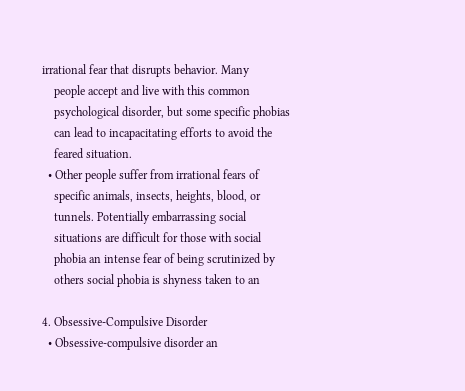irrational fear that disrupts behavior. Many
    people accept and live with this common
    psychological disorder, but some specific phobias
    can lead to incapacitating efforts to avoid the
    feared situation.
  • Other people suffer from irrational fears of
    specific animals, insects, heights, blood, or
    tunnels. Potentially embarrassing social
    situations are difficult for those with social
    phobia an intense fear of being scrutinized by
    others social phobia is shyness taken to an

4. Obsessive-Compulsive Disorder
  • Obsessive-compulsive disorder an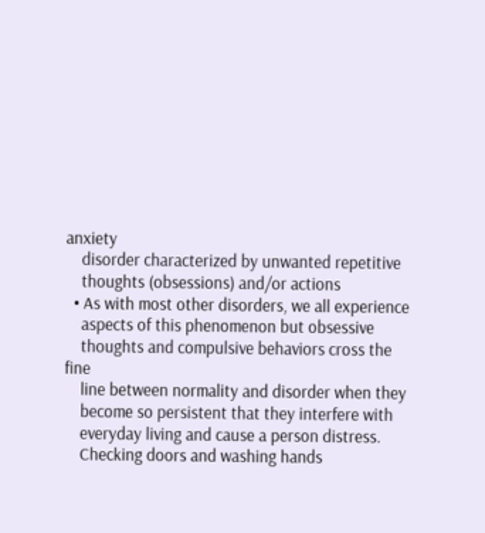anxiety
    disorder characterized by unwanted repetitive
    thoughts (obsessions) and/or actions
  • As with most other disorders, we all experience
    aspects of this phenomenon but obsessive
    thoughts and compulsive behaviors cross the fine
    line between normality and disorder when they
    become so persistent that they interfere with
    everyday living and cause a person distress.
    Checking doors and washing hands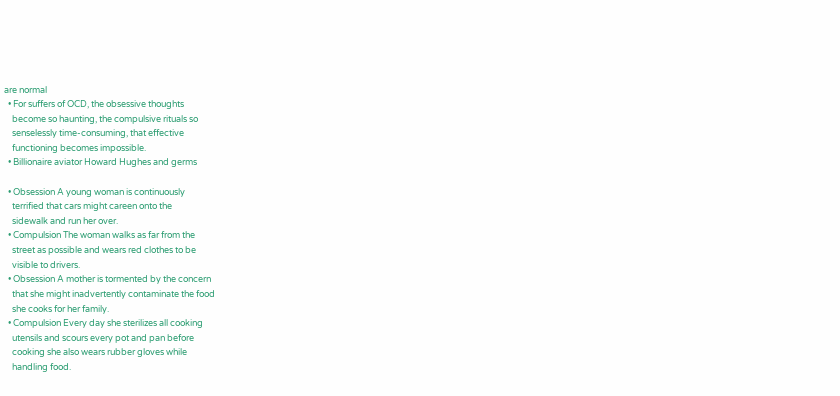are normal
  • For suffers of OCD, the obsessive thoughts
    become so haunting, the compulsive rituals so
    senselessly time-consuming, that effective
    functioning becomes impossible.
  • Billionaire aviator Howard Hughes and germs

  • Obsession A young woman is continuously
    terrified that cars might careen onto the
    sidewalk and run her over.
  • Compulsion The woman walks as far from the
    street as possible and wears red clothes to be
    visible to drivers.
  • Obsession A mother is tormented by the concern
    that she might inadvertently contaminate the food
    she cooks for her family.
  • Compulsion Every day she sterilizes all cooking
    utensils and scours every pot and pan before
    cooking she also wears rubber gloves while
    handling food.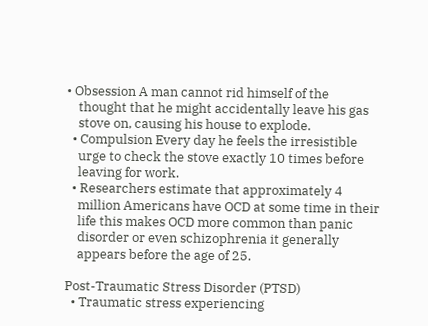• Obsession A man cannot rid himself of the
    thought that he might accidentally leave his gas
    stove on, causing his house to explode.
  • Compulsion Every day he feels the irresistible
    urge to check the stove exactly 10 times before
    leaving for work.
  • Researchers estimate that approximately 4
    million Americans have OCD at some time in their
    life this makes OCD more common than panic
    disorder or even schizophrenia it generally
    appears before the age of 25.

Post-Traumatic Stress Disorder (PTSD)
  • Traumatic stress experiencing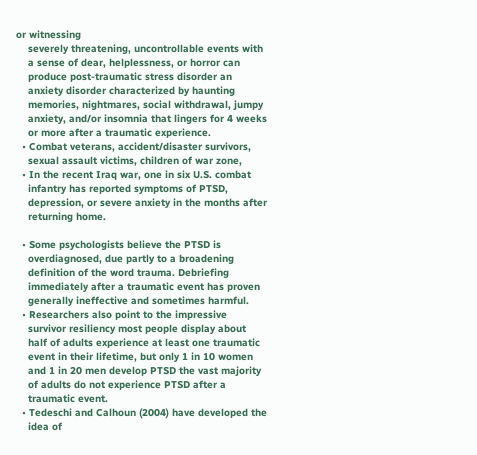or witnessing
    severely threatening, uncontrollable events with
    a sense of dear, helplessness, or horror can
    produce post-traumatic stress disorder an
    anxiety disorder characterized by haunting
    memories, nightmares, social withdrawal, jumpy
    anxiety, and/or insomnia that lingers for 4 weeks
    or more after a traumatic experience.
  • Combat veterans, accident/disaster survivors,
    sexual assault victims, children of war zone,
  • In the recent Iraq war, one in six U.S. combat
    infantry has reported symptoms of PTSD,
    depression, or severe anxiety in the months after
    returning home.

  • Some psychologists believe the PTSD is
    overdiagnosed, due partly to a broadening
    definition of the word trauma. Debriefing
    immediately after a traumatic event has proven
    generally ineffective and sometimes harmful.
  • Researchers also point to the impressive
    survivor resiliency most people display about
    half of adults experience at least one traumatic
    event in their lifetime, but only 1 in 10 women
    and 1 in 20 men develop PTSD the vast majority
    of adults do not experience PTSD after a
    traumatic event.
  • Tedeschi and Calhoun (2004) have developed the
    idea of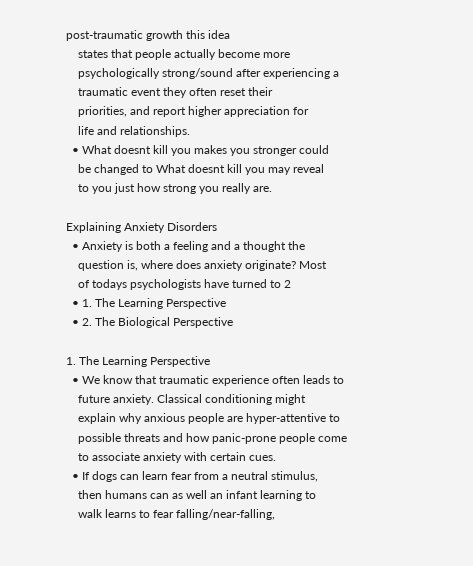post-traumatic growth this idea
    states that people actually become more
    psychologically strong/sound after experiencing a
    traumatic event they often reset their
    priorities, and report higher appreciation for
    life and relationships.
  • What doesnt kill you makes you stronger could
    be changed to What doesnt kill you may reveal
    to you just how strong you really are.

Explaining Anxiety Disorders
  • Anxiety is both a feeling and a thought the
    question is, where does anxiety originate? Most
    of todays psychologists have turned to 2
  • 1. The Learning Perspective
  • 2. The Biological Perspective

1. The Learning Perspective
  • We know that traumatic experience often leads to
    future anxiety. Classical conditioning might
    explain why anxious people are hyper-attentive to
    possible threats and how panic-prone people come
    to associate anxiety with certain cues.
  • If dogs can learn fear from a neutral stimulus,
    then humans can as well an infant learning to
    walk learns to fear falling/near-falling,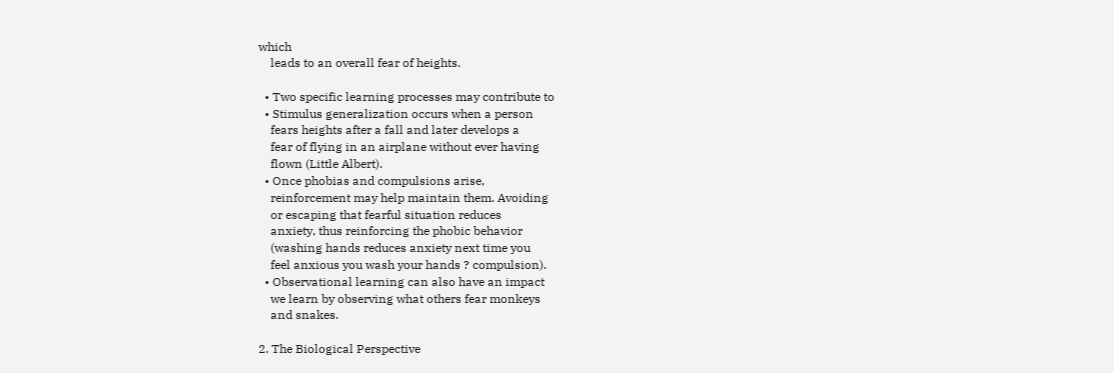which
    leads to an overall fear of heights.

  • Two specific learning processes may contribute to
  • Stimulus generalization occurs when a person
    fears heights after a fall and later develops a
    fear of flying in an airplane without ever having
    flown (Little Albert).
  • Once phobias and compulsions arise,
    reinforcement may help maintain them. Avoiding
    or escaping that fearful situation reduces
    anxiety, thus reinforcing the phobic behavior
    (washing hands reduces anxiety next time you
    feel anxious you wash your hands ? compulsion).
  • Observational learning can also have an impact
    we learn by observing what others fear monkeys
    and snakes.

2. The Biological Perspective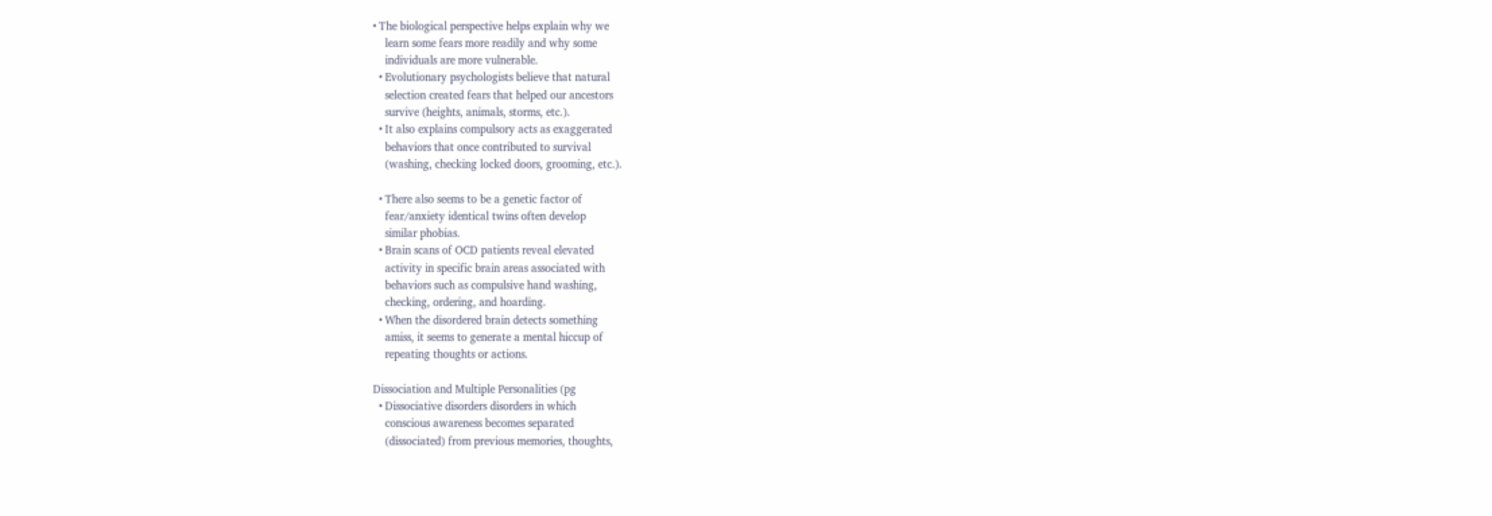• The biological perspective helps explain why we
    learn some fears more readily and why some
    individuals are more vulnerable.
  • Evolutionary psychologists believe that natural
    selection created fears that helped our ancestors
    survive (heights, animals, storms, etc.).
  • It also explains compulsory acts as exaggerated
    behaviors that once contributed to survival
    (washing, checking locked doors, grooming, etc.).

  • There also seems to be a genetic factor of
    fear/anxiety identical twins often develop
    similar phobias.
  • Brain scans of OCD patients reveal elevated
    activity in specific brain areas associated with
    behaviors such as compulsive hand washing,
    checking, ordering, and hoarding.
  • When the disordered brain detects something
    amiss, it seems to generate a mental hiccup of
    repeating thoughts or actions.

Dissociation and Multiple Personalities (pg
  • Dissociative disorders disorders in which
    conscious awareness becomes separated
    (dissociated) from previous memories, thoughts,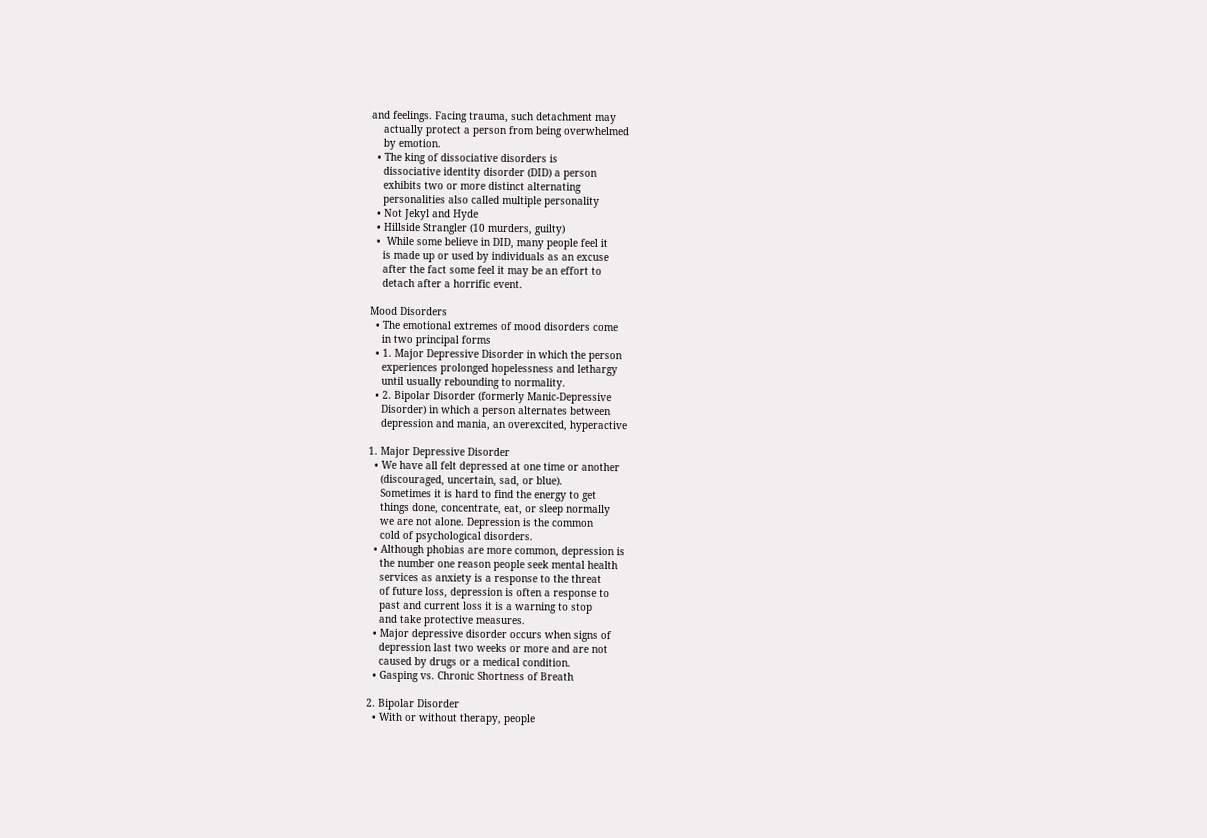and feelings. Facing trauma, such detachment may
    actually protect a person from being overwhelmed
    by emotion.
  • The king of dissociative disorders is
    dissociative identity disorder (DID) a person
    exhibits two or more distinct alternating
    personalities also called multiple personality
  • Not Jekyl and Hyde
  • Hillside Strangler (10 murders, guilty)
  •  While some believe in DID, many people feel it
    is made up or used by individuals as an excuse
    after the fact some feel it may be an effort to
    detach after a horrific event.

Mood Disorders
  • The emotional extremes of mood disorders come
    in two principal forms
  • 1. Major Depressive Disorder in which the person
    experiences prolonged hopelessness and lethargy
    until usually rebounding to normality.
  • 2. Bipolar Disorder (formerly Manic-Depressive
    Disorder) in which a person alternates between
    depression and mania, an overexcited, hyperactive

1. Major Depressive Disorder
  • We have all felt depressed at one time or another
    (discouraged, uncertain, sad, or blue).
    Sometimes it is hard to find the energy to get
    things done, concentrate, eat, or sleep normally
    we are not alone. Depression is the common
    cold of psychological disorders.
  • Although phobias are more common, depression is
    the number one reason people seek mental health
    services as anxiety is a response to the threat
    of future loss, depression is often a response to
    past and current loss it is a warning to stop
    and take protective measures.
  • Major depressive disorder occurs when signs of
    depression last two weeks or more and are not
    caused by drugs or a medical condition.
  • Gasping vs. Chronic Shortness of Breath

2. Bipolar Disorder
  • With or without therapy, people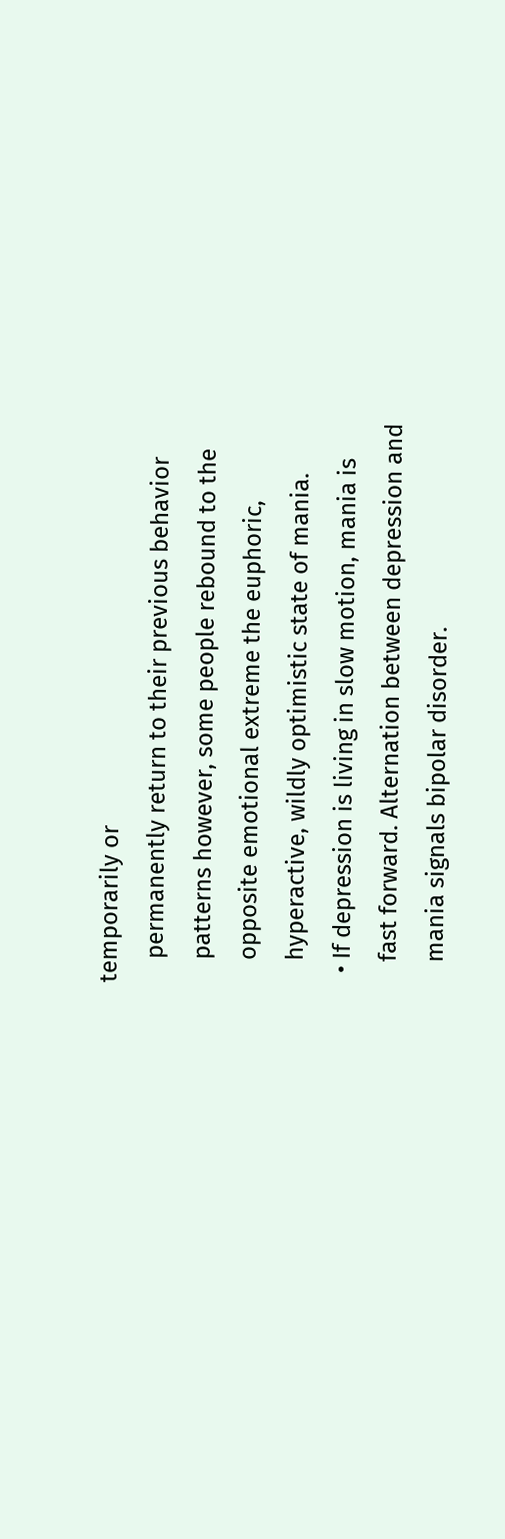temporarily or
    permanently return to their previous behavior
    patterns however, some people rebound to the
    opposite emotional extreme the euphoric,
    hyperactive, wildly optimistic state of mania.
  • If depression is living in slow motion, mania is
    fast forward. Alternation between depression and
    mania signals bipolar disorder.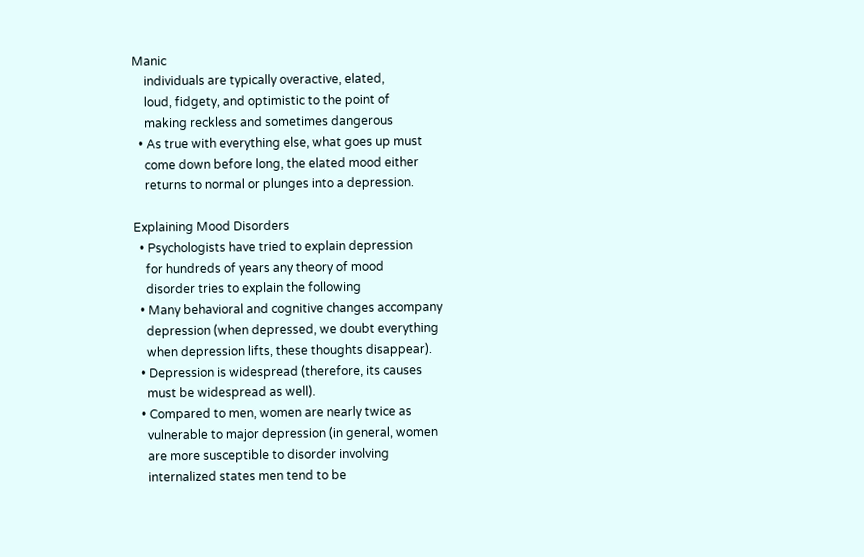Manic
    individuals are typically overactive, elated,
    loud, fidgety, and optimistic to the point of
    making reckless and sometimes dangerous
  • As true with everything else, what goes up must
    come down before long, the elated mood either
    returns to normal or plunges into a depression.

Explaining Mood Disorders
  • Psychologists have tried to explain depression
    for hundreds of years any theory of mood
    disorder tries to explain the following
  • Many behavioral and cognitive changes accompany
    depression (when depressed, we doubt everything
    when depression lifts, these thoughts disappear).
  • Depression is widespread (therefore, its causes
    must be widespread as well).
  • Compared to men, women are nearly twice as
    vulnerable to major depression (in general, women
    are more susceptible to disorder involving
    internalized states men tend to be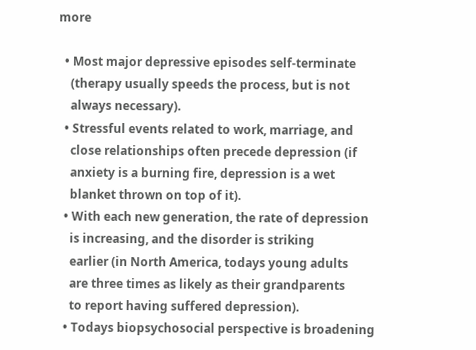more

  • Most major depressive episodes self-terminate
    (therapy usually speeds the process, but is not
    always necessary).
  • Stressful events related to work, marriage, and
    close relationships often precede depression (if
    anxiety is a burning fire, depression is a wet
    blanket thrown on top of it).
  • With each new generation, the rate of depression
    is increasing, and the disorder is striking
    earlier (in North America, todays young adults
    are three times as likely as their grandparents
    to report having suffered depression).
  • Todays biopsychosocial perspective is broadening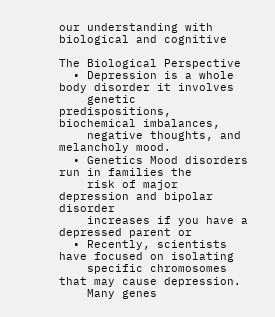our understanding with biological and cognitive

The Biological Perspective
  • Depression is a whole body disorder it involves
    genetic predispositions, biochemical imbalances,
    negative thoughts, and melancholy mood.
  • Genetics Mood disorders run in families the
    risk of major depression and bipolar disorder
    increases if you have a depressed parent or
  • Recently, scientists have focused on isolating
    specific chromosomes that may cause depression.
    Many genes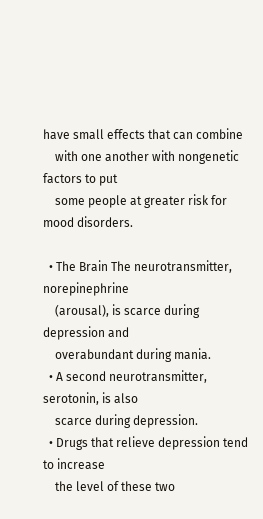have small effects that can combine
    with one another with nongenetic factors to put
    some people at greater risk for mood disorders.

  • The Brain The neurotransmitter, norepinephrine
    (arousal), is scarce during depression and
    overabundant during mania.
  • A second neurotransmitter, serotonin, is also
    scarce during depression.
  • Drugs that relieve depression tend to increase
    the level of these two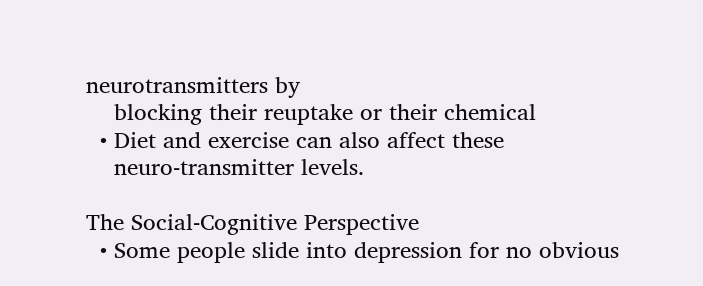neurotransmitters by
    blocking their reuptake or their chemical
  • Diet and exercise can also affect these
    neuro-transmitter levels.

The Social-Cognitive Perspective
  • Some people slide into depression for no obvious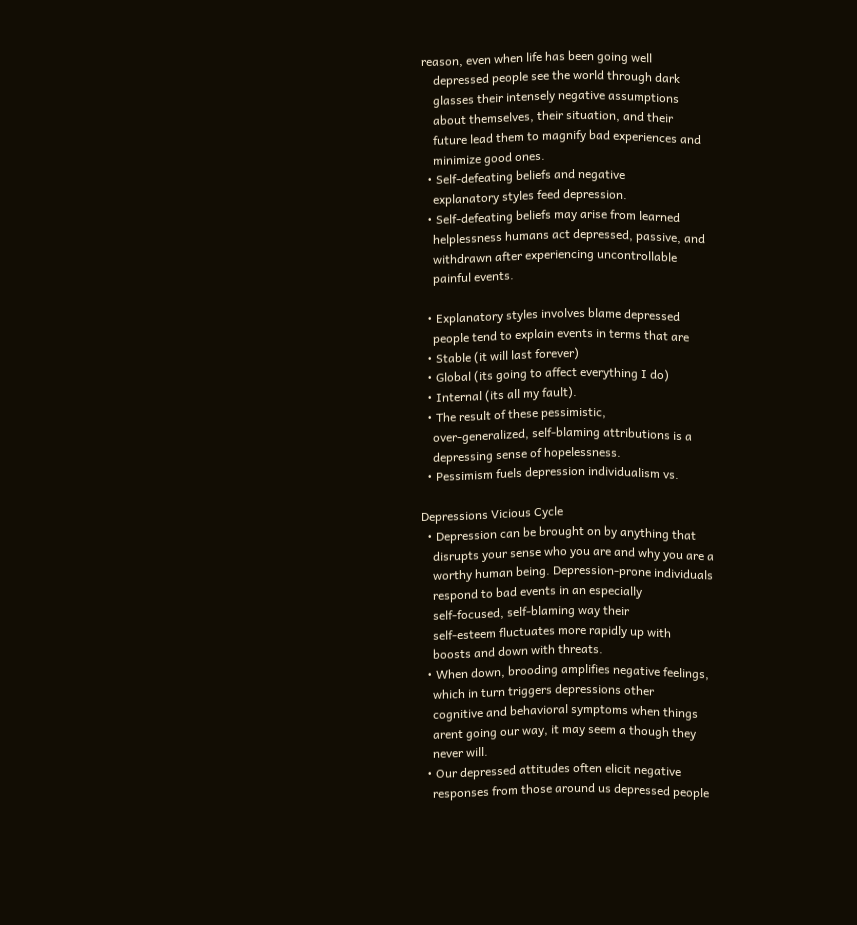reason, even when life has been going well
    depressed people see the world through dark
    glasses their intensely negative assumptions
    about themselves, their situation, and their
    future lead them to magnify bad experiences and
    minimize good ones.
  • Self-defeating beliefs and negative
    explanatory styles feed depression.
  • Self-defeating beliefs may arise from learned
    helplessness humans act depressed, passive, and
    withdrawn after experiencing uncontrollable
    painful events.

  • Explanatory styles involves blame depressed
    people tend to explain events in terms that are
  • Stable (it will last forever)
  • Global (its going to affect everything I do)
  • Internal (its all my fault).
  • The result of these pessimistic,
    over-generalized, self-blaming attributions is a
    depressing sense of hopelessness.
  • Pessimism fuels depression individualism vs.

Depressions Vicious Cycle
  • Depression can be brought on by anything that
    disrupts your sense who you are and why you are a
    worthy human being. Depression-prone individuals
    respond to bad events in an especially
    self-focused, self-blaming way their
    self-esteem fluctuates more rapidly up with
    boosts and down with threats.
  • When down, brooding amplifies negative feelings,
    which in turn triggers depressions other
    cognitive and behavioral symptoms when things
    arent going our way, it may seem a though they
    never will.
  • Our depressed attitudes often elicit negative
    responses from those around us depressed people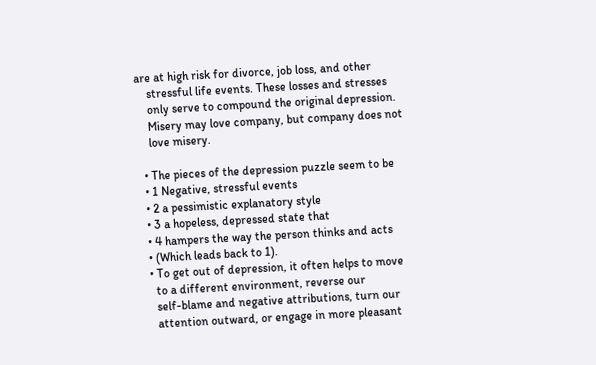are at high risk for divorce, job loss, and other
    stressful life events. These losses and stresses
    only serve to compound the original depression.
    Misery may love company, but company does not
    love misery.

  • The pieces of the depression puzzle seem to be
  • 1 Negative, stressful events
  • 2 a pessimistic explanatory style
  • 3 a hopeless, depressed state that
  • 4 hampers the way the person thinks and acts
  • (Which leads back to 1).
  • To get out of depression, it often helps to move
    to a different environment, reverse our
    self-blame and negative attributions, turn our
    attention outward, or engage in more pleasant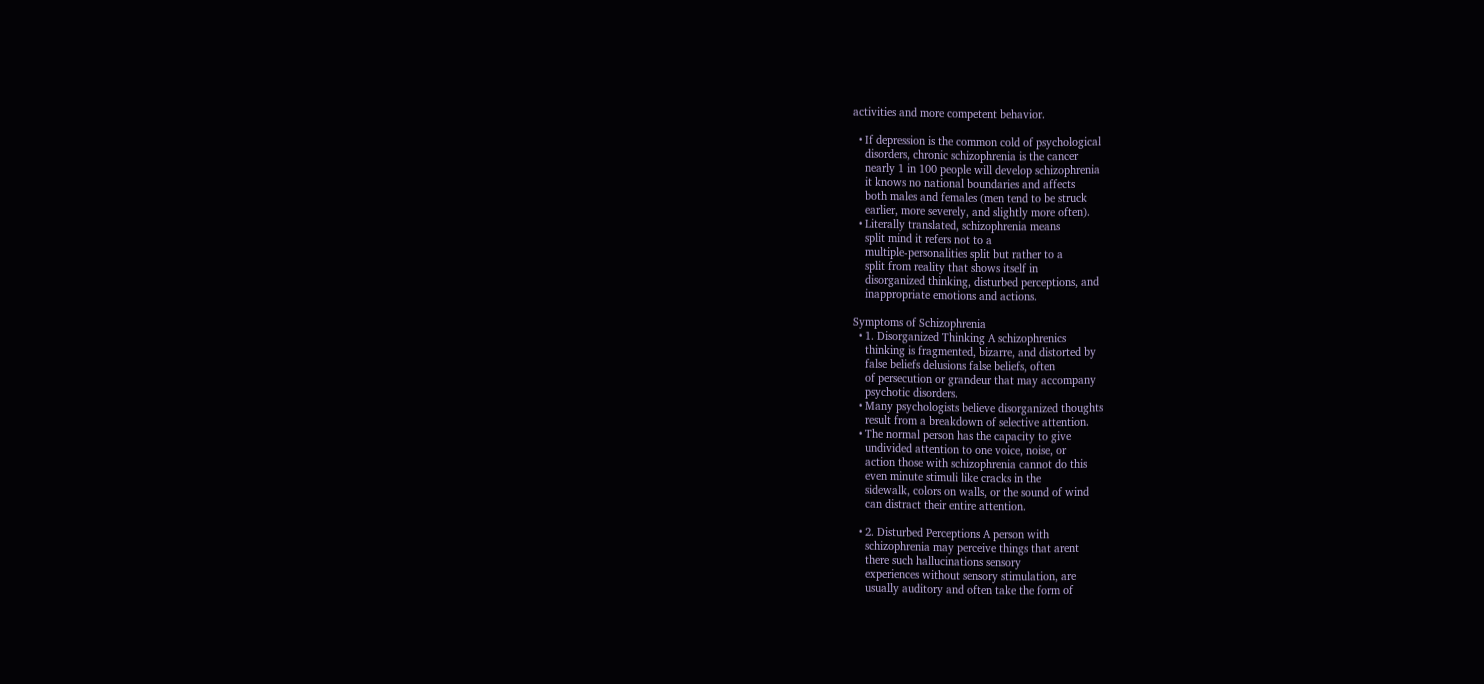activities and more competent behavior.

  • If depression is the common cold of psychological
    disorders, chronic schizophrenia is the cancer
    nearly 1 in 100 people will develop schizophrenia
    it knows no national boundaries and affects
    both males and females (men tend to be struck
    earlier, more severely, and slightly more often).
  • Literally translated, schizophrenia means
    split mind it refers not to a
    multiple-personalities split but rather to a
    split from reality that shows itself in
    disorganized thinking, disturbed perceptions, and
    inappropriate emotions and actions.

Symptoms of Schizophrenia
  • 1. Disorganized Thinking A schizophrenics
    thinking is fragmented, bizarre, and distorted by
    false beliefs delusions false beliefs, often
    of persecution or grandeur that may accompany
    psychotic disorders.
  • Many psychologists believe disorganized thoughts
    result from a breakdown of selective attention.
  • The normal person has the capacity to give
    undivided attention to one voice, noise, or
    action those with schizophrenia cannot do this
    even minute stimuli like cracks in the
    sidewalk, colors on walls, or the sound of wind
    can distract their entire attention.

  • 2. Disturbed Perceptions A person with
    schizophrenia may perceive things that arent
    there such hallucinations sensory
    experiences without sensory stimulation, are
    usually auditory and often take the form of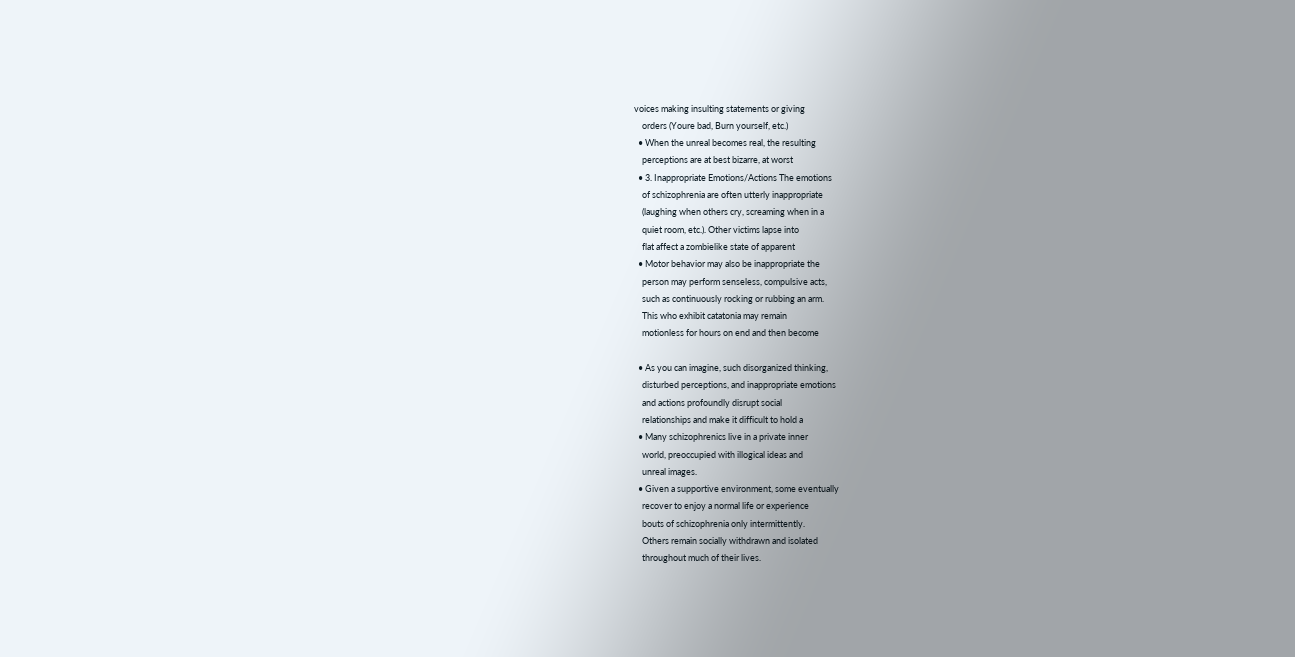voices making insulting statements or giving
    orders (Youre bad, Burn yourself, etc.)
  • When the unreal becomes real, the resulting
    perceptions are at best bizarre, at worst
  • 3. Inappropriate Emotions/Actions The emotions
    of schizophrenia are often utterly inappropriate
    (laughing when others cry, screaming when in a
    quiet room, etc.). Other victims lapse into
    flat affect a zombielike state of apparent
  • Motor behavior may also be inappropriate the
    person may perform senseless, compulsive acts,
    such as continuously rocking or rubbing an arm.
    This who exhibit catatonia may remain
    motionless for hours on end and then become

  • As you can imagine, such disorganized thinking,
    disturbed perceptions, and inappropriate emotions
    and actions profoundly disrupt social
    relationships and make it difficult to hold a
  • Many schizophrenics live in a private inner
    world, preoccupied with illogical ideas and
    unreal images.
  • Given a supportive environment, some eventually
    recover to enjoy a normal life or experience
    bouts of schizophrenia only intermittently.
    Others remain socially withdrawn and isolated
    throughout much of their lives.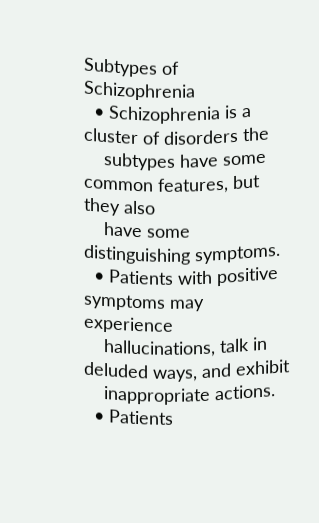Subtypes of Schizophrenia
  • Schizophrenia is a cluster of disorders the
    subtypes have some common features, but they also
    have some distinguishing symptoms.
  • Patients with positive symptoms may experience
    hallucinations, talk in deluded ways, and exhibit
    inappropriate actions.
  • Patients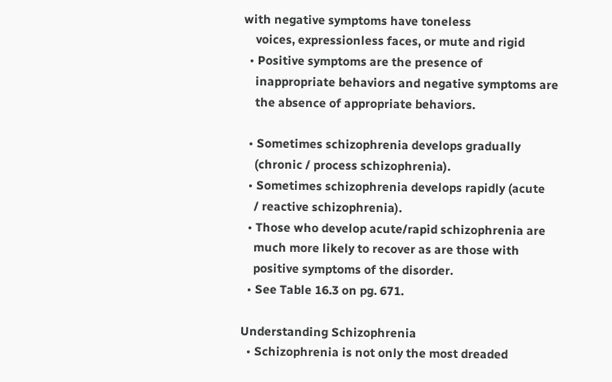with negative symptoms have toneless
    voices, expressionless faces, or mute and rigid
  • Positive symptoms are the presence of
    inappropriate behaviors and negative symptoms are
    the absence of appropriate behaviors.

  • Sometimes schizophrenia develops gradually
    (chronic / process schizophrenia).
  • Sometimes schizophrenia develops rapidly (acute
    / reactive schizophrenia).
  • Those who develop acute/rapid schizophrenia are
    much more likely to recover as are those with
    positive symptoms of the disorder.
  • See Table 16.3 on pg. 671.

Understanding Schizophrenia
  • Schizophrenia is not only the most dreaded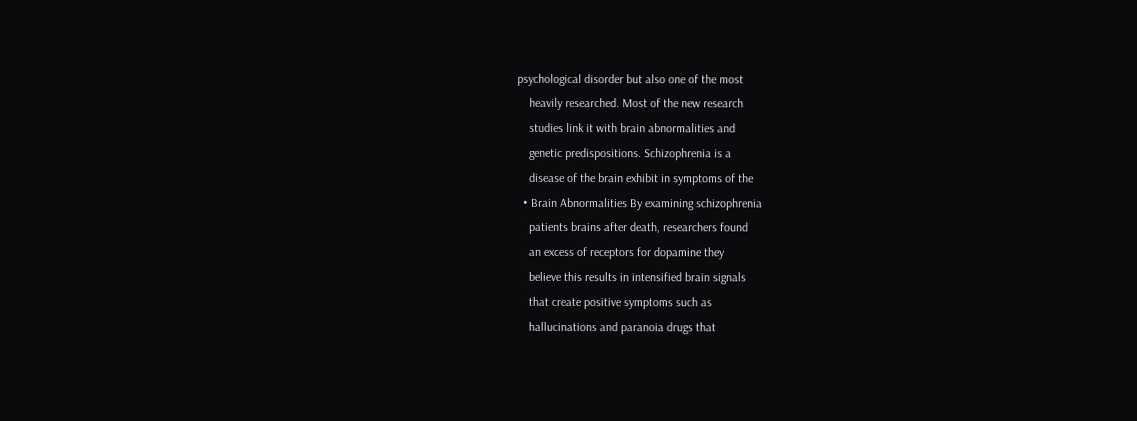psychological disorder but also one of the most
    heavily researched. Most of the new research
    studies link it with brain abnormalities and
    genetic predispositions. Schizophrenia is a
    disease of the brain exhibit in symptoms of the
  • Brain Abnormalities By examining schizophrenia
    patients brains after death, researchers found
    an excess of receptors for dopamine they
    believe this results in intensified brain signals
    that create positive symptoms such as
    hallucinations and paranoia drugs that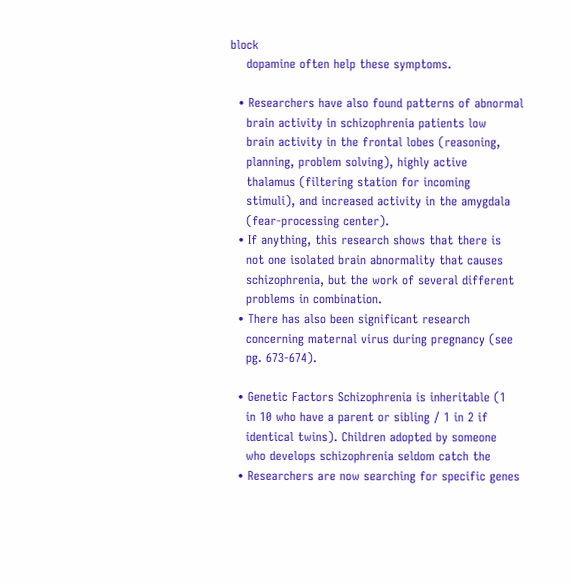block
    dopamine often help these symptoms.

  • Researchers have also found patterns of abnormal
    brain activity in schizophrenia patients low
    brain activity in the frontal lobes (reasoning,
    planning, problem solving), highly active
    thalamus (filtering station for incoming
    stimuli), and increased activity in the amygdala
    (fear-processing center).
  • If anything, this research shows that there is
    not one isolated brain abnormality that causes
    schizophrenia, but the work of several different
    problems in combination.
  • There has also been significant research
    concerning maternal virus during pregnancy (see
    pg. 673-674).

  • Genetic Factors Schizophrenia is inheritable (1
    in 10 who have a parent or sibling / 1 in 2 if
    identical twins). Children adopted by someone
    who develops schizophrenia seldom catch the
  • Researchers are now searching for specific genes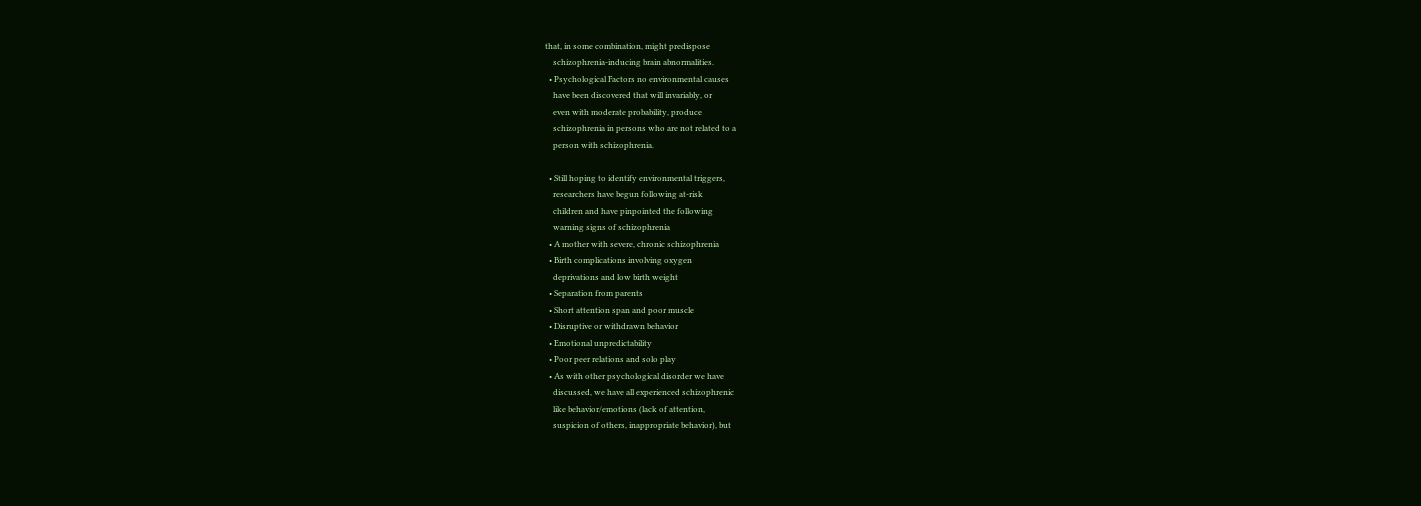that, in some combination, might predispose
    schizophrenia-inducing brain abnormalities.
  • Psychological Factors no environmental causes
    have been discovered that will invariably, or
    even with moderate probability, produce
    schizophrenia in persons who are not related to a
    person with schizophrenia.

  • Still hoping to identify environmental triggers,
    researchers have begun following at-risk
    children and have pinpointed the following
    warning signs of schizophrenia
  • A mother with severe, chronic schizophrenia
  • Birth complications involving oxygen
    deprivations and low birth weight
  • Separation from parents
  • Short attention span and poor muscle
  • Disruptive or withdrawn behavior
  • Emotional unpredictability
  • Poor peer relations and solo play
  • As with other psychological disorder we have
    discussed, we have all experienced schizophrenic
    like behavior/emotions (lack of attention,
    suspicion of others, inappropriate behavior), but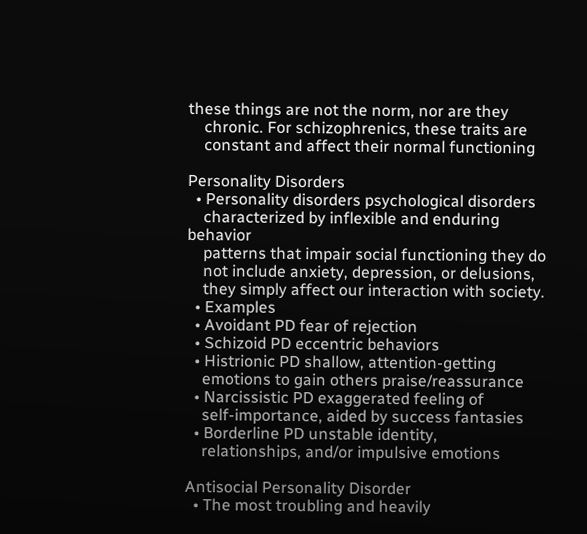these things are not the norm, nor are they
    chronic. For schizophrenics, these traits are
    constant and affect their normal functioning

Personality Disorders
  • Personality disorders psychological disorders
    characterized by inflexible and enduring behavior
    patterns that impair social functioning they do
    not include anxiety, depression, or delusions,
    they simply affect our interaction with society.
  • Examples
  • Avoidant PD fear of rejection
  • Schizoid PD eccentric behaviors
  • Histrionic PD shallow, attention-getting
    emotions to gain others praise/reassurance
  • Narcissistic PD exaggerated feeling of
    self-importance, aided by success fantasies
  • Borderline PD unstable identity,
    relationships, and/or impulsive emotions

Antisocial Personality Disorder
  • The most troubling and heavily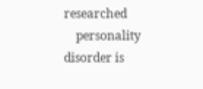researched
    personality disorder is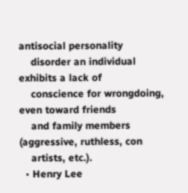antisocial personality
    disorder an individual exhibits a lack of
    conscience for wrongdoing, even toward friends
    and family members (aggressive, ruthless, con
    artists, etc.).
  • Henry Lee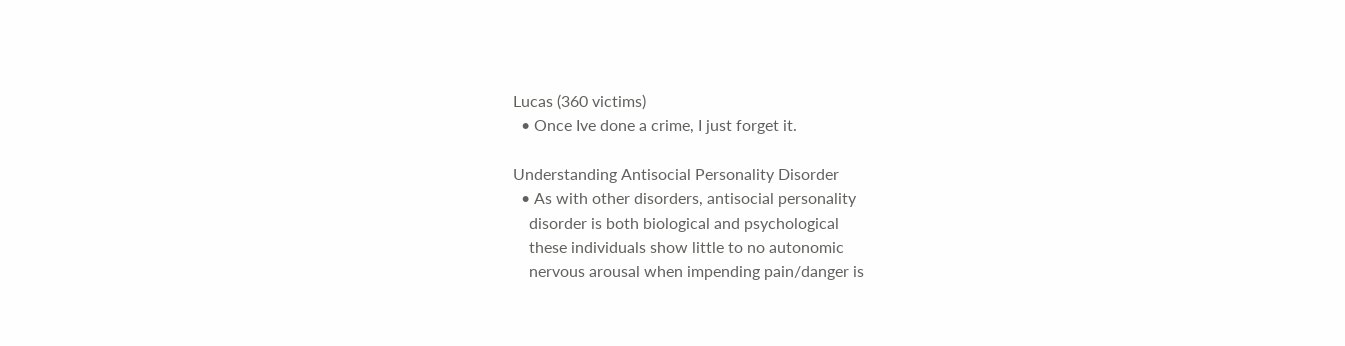Lucas (360 victims)
  • Once Ive done a crime, I just forget it.

Understanding Antisocial Personality Disorder
  • As with other disorders, antisocial personality
    disorder is both biological and psychological
    these individuals show little to no autonomic
    nervous arousal when impending pain/danger is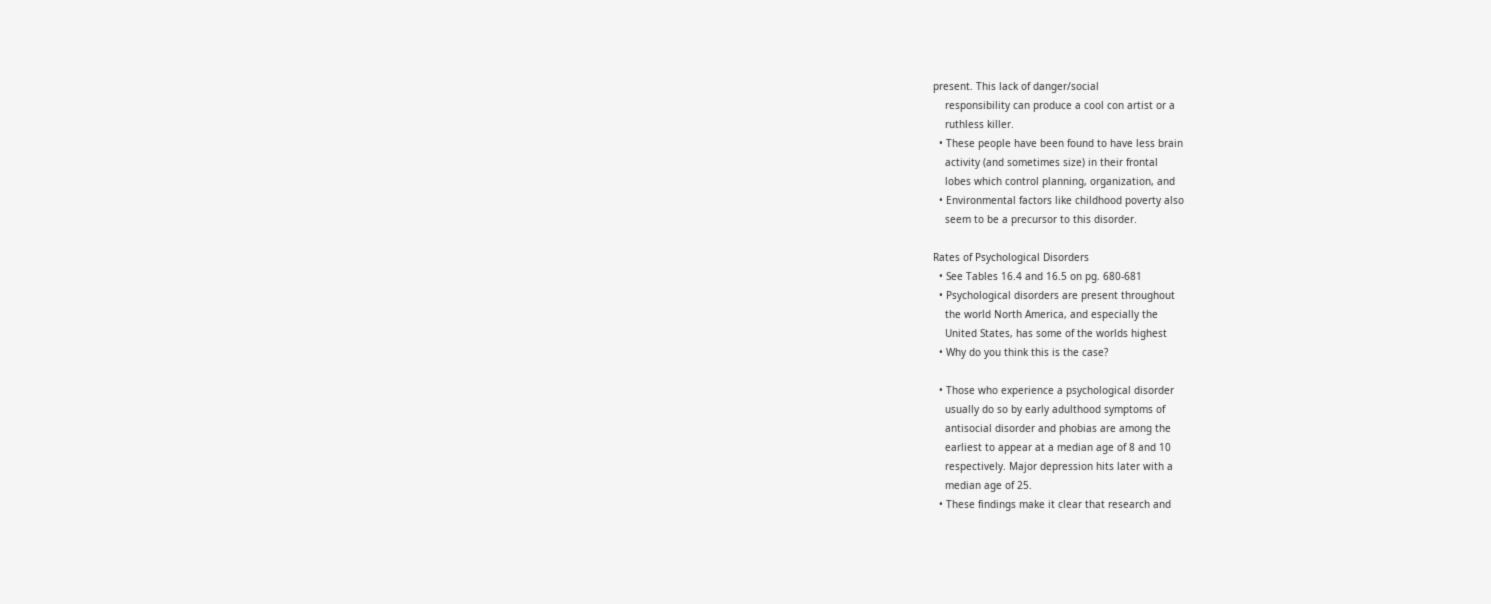present. This lack of danger/social
    responsibility can produce a cool con artist or a
    ruthless killer.
  • These people have been found to have less brain
    activity (and sometimes size) in their frontal
    lobes which control planning, organization, and
  • Environmental factors like childhood poverty also
    seem to be a precursor to this disorder.

Rates of Psychological Disorders
  • See Tables 16.4 and 16.5 on pg. 680-681
  • Psychological disorders are present throughout
    the world North America, and especially the
    United States, has some of the worlds highest
  • Why do you think this is the case?

  • Those who experience a psychological disorder
    usually do so by early adulthood symptoms of
    antisocial disorder and phobias are among the
    earliest to appear at a median age of 8 and 10
    respectively. Major depression hits later with a
    median age of 25.
  • These findings make it clear that research and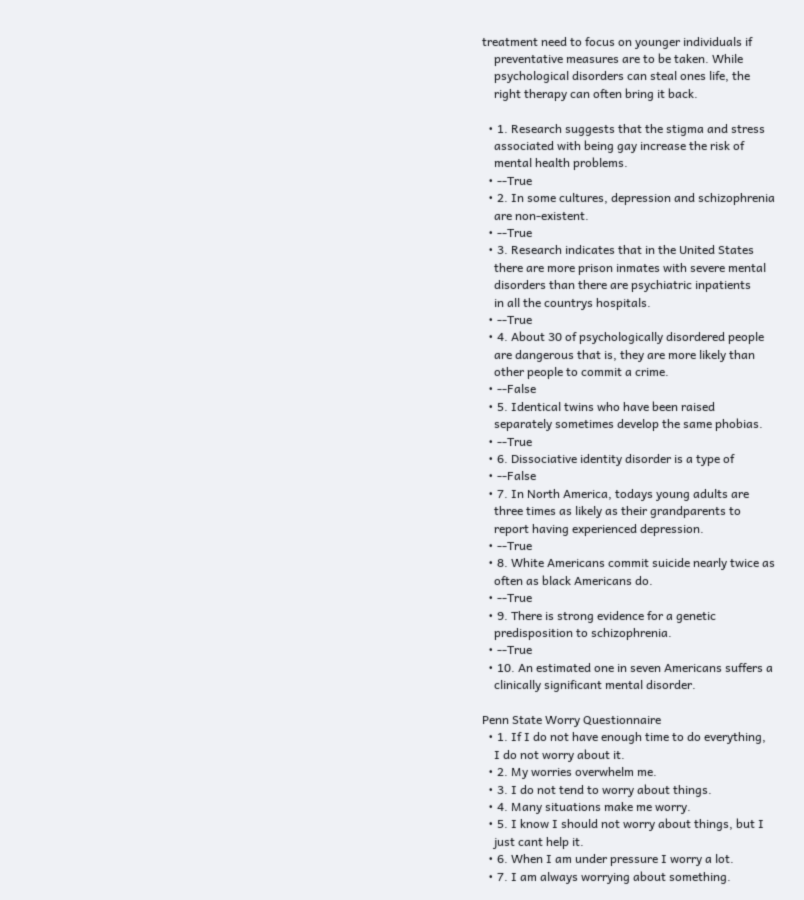treatment need to focus on younger individuals if
    preventative measures are to be taken. While
    psychological disorders can steal ones life, the
    right therapy can often bring it back.

  • 1. Research suggests that the stigma and stress
    associated with being gay increase the risk of
    mental health problems.
  • --True
  • 2. In some cultures, depression and schizophrenia
    are non-existent.
  • --True
  • 3. Research indicates that in the United States
    there are more prison inmates with severe mental
    disorders than there are psychiatric inpatients
    in all the countrys hospitals.
  • --True
  • 4. About 30 of psychologically disordered people
    are dangerous that is, they are more likely than
    other people to commit a crime.
  • --False
  • 5. Identical twins who have been raised
    separately sometimes develop the same phobias.
  • --True
  • 6. Dissociative identity disorder is a type of
  • --False
  • 7. In North America, todays young adults are
    three times as likely as their grandparents to
    report having experienced depression.
  • --True
  • 8. White Americans commit suicide nearly twice as
    often as black Americans do.
  • --True
  • 9. There is strong evidence for a genetic
    predisposition to schizophrenia.
  • --True
  • 10. An estimated one in seven Americans suffers a
    clinically significant mental disorder.

Penn State Worry Questionnaire
  • 1. If I do not have enough time to do everything,
    I do not worry about it.
  • 2. My worries overwhelm me.
  • 3. I do not tend to worry about things.
  • 4. Many situations make me worry.
  • 5. I know I should not worry about things, but I
    just cant help it.
  • 6. When I am under pressure I worry a lot.
  • 7. I am always worrying about something.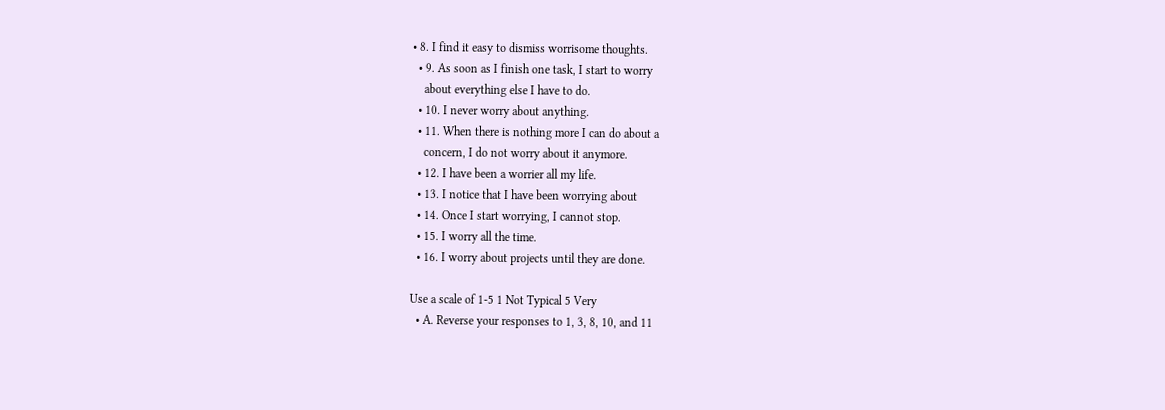• 8. I find it easy to dismiss worrisome thoughts.
  • 9. As soon as I finish one task, I start to worry
    about everything else I have to do.
  • 10. I never worry about anything.
  • 11. When there is nothing more I can do about a
    concern, I do not worry about it anymore.
  • 12. I have been a worrier all my life.
  • 13. I notice that I have been worrying about
  • 14. Once I start worrying, I cannot stop.
  • 15. I worry all the time.
  • 16. I worry about projects until they are done.

Use a scale of 1-5 1 Not Typical 5 Very
  • A. Reverse your responses to 1, 3, 8, 10, and 11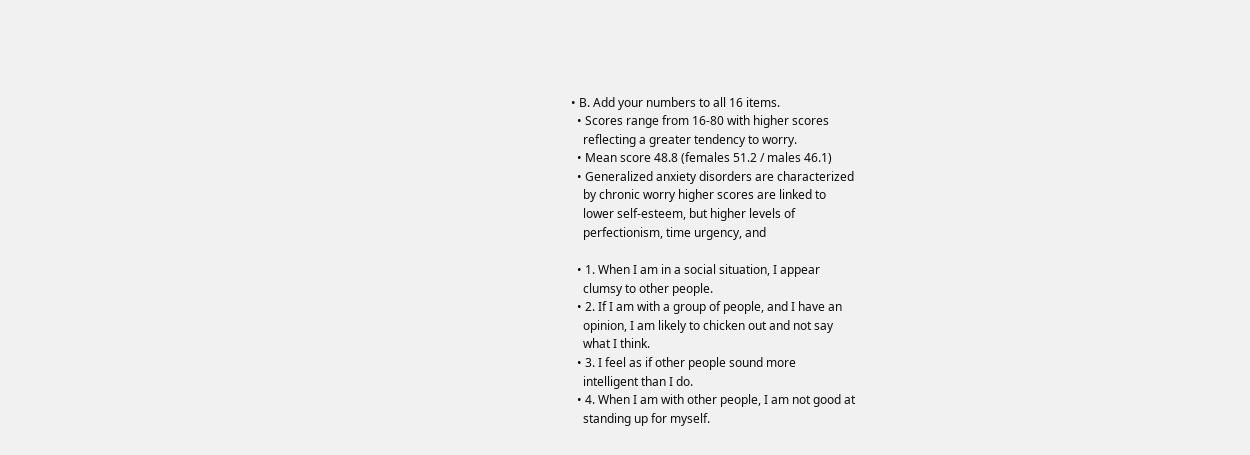• B. Add your numbers to all 16 items.
  • Scores range from 16-80 with higher scores
    reflecting a greater tendency to worry.
  • Mean score 48.8 (females 51.2 / males 46.1)
  • Generalized anxiety disorders are characterized
    by chronic worry higher scores are linked to
    lower self-esteem, but higher levels of
    perfectionism, time urgency, and

  • 1. When I am in a social situation, I appear
    clumsy to other people.
  • 2. If I am with a group of people, and I have an
    opinion, I am likely to chicken out and not say
    what I think.
  • 3. I feel as if other people sound more
    intelligent than I do.
  • 4. When I am with other people, I am not good at
    standing up for myself.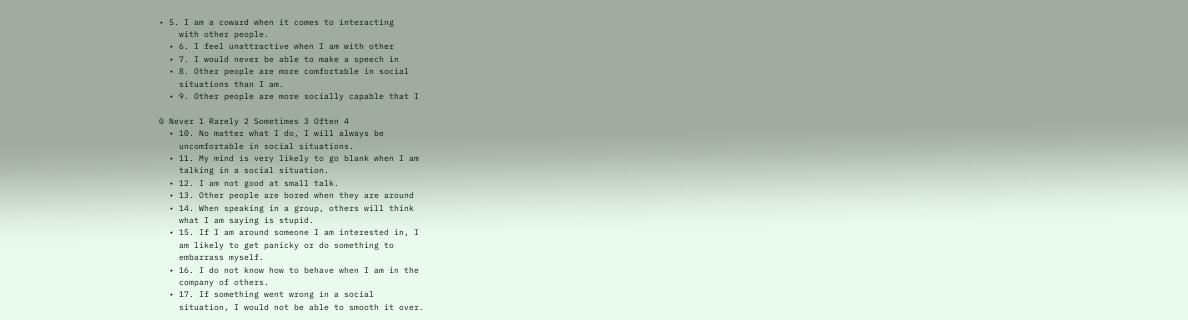• 5. I am a coward when it comes to interacting
    with other people.
  • 6. I feel unattractive when I am with other
  • 7. I would never be able to make a speech in
  • 8. Other people are more comfortable in social
    situations than I am.
  • 9. Other people are more socially capable that I

0 Never 1 Rarely 2 Sometimes 3 Often 4
  • 10. No matter what I do, I will always be
    uncomfortable in social situations.
  • 11. My mind is very likely to go blank when I am
    talking in a social situation.
  • 12. I am not good at small talk.
  • 13. Other people are bored when they are around
  • 14. When speaking in a group, others will think
    what I am saying is stupid.
  • 15. If I am around someone I am interested in, I
    am likely to get panicky or do something to
    embarrass myself.
  • 16. I do not know how to behave when I am in the
    company of others.
  • 17. If something went wrong in a social
    situation, I would not be able to smooth it over.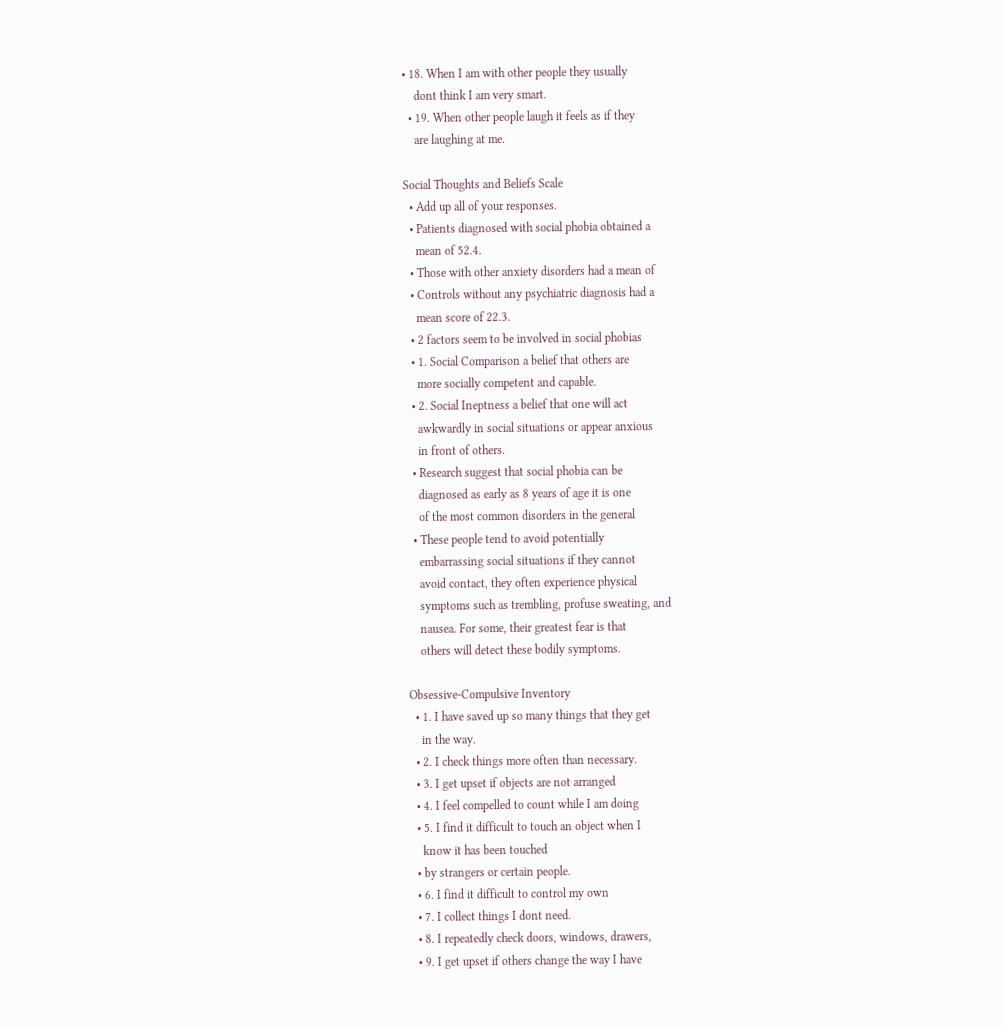• 18. When I am with other people they usually
    dont think I am very smart.
  • 19. When other people laugh it feels as if they
    are laughing at me.

Social Thoughts and Beliefs Scale
  • Add up all of your responses.
  • Patients diagnosed with social phobia obtained a
    mean of 52.4.
  • Those with other anxiety disorders had a mean of
  • Controls without any psychiatric diagnosis had a
    mean score of 22.3.
  • 2 factors seem to be involved in social phobias
  • 1. Social Comparison a belief that others are
    more socially competent and capable.
  • 2. Social Ineptness a belief that one will act
    awkwardly in social situations or appear anxious
    in front of others.
  • Research suggest that social phobia can be
    diagnosed as early as 8 years of age it is one
    of the most common disorders in the general
  • These people tend to avoid potentially
    embarrassing social situations if they cannot
    avoid contact, they often experience physical
    symptoms such as trembling, profuse sweating, and
    nausea. For some, their greatest fear is that
    others will detect these bodily symptoms.

Obsessive-Compulsive Inventory
  • 1. I have saved up so many things that they get
    in the way.
  • 2. I check things more often than necessary.
  • 3. I get upset if objects are not arranged
  • 4. I feel compelled to count while I am doing
  • 5. I find it difficult to touch an object when I
    know it has been touched
  • by strangers or certain people.
  • 6. I find it difficult to control my own
  • 7. I collect things I dont need.
  • 8. I repeatedly check doors, windows, drawers,
  • 9. I get upset if others change the way I have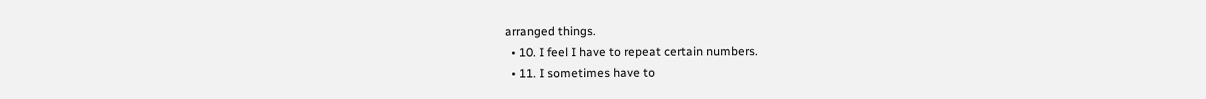arranged things.
  • 10. I feel I have to repeat certain numbers.
  • 11. I sometimes have to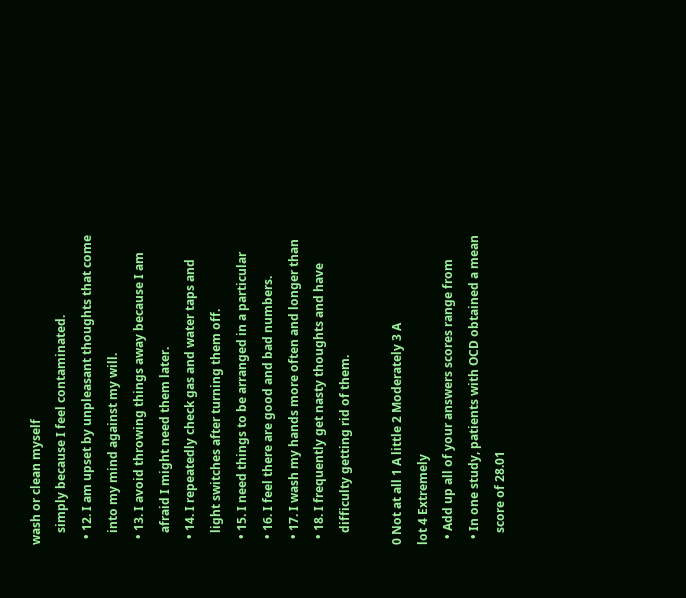wash or clean myself
    simply because I feel contaminated.
  • 12. I am upset by unpleasant thoughts that come
    into my mind against my will.
  • 13. I avoid throwing things away because I am
    afraid I might need them later.
  • 14. I repeatedly check gas and water taps and
    light switches after turning them off.
  • 15. I need things to be arranged in a particular
  • 16. I feel there are good and bad numbers.
  • 17. I wash my hands more often and longer than
  • 18. I frequently get nasty thoughts and have
    difficulty getting rid of them.

0 Not at all 1 A little 2 Moderately 3 A
lot 4 Extremely
  • Add up all of your answers scores range from
  • In one study, patients with OCD obtained a mean
    score of 28.01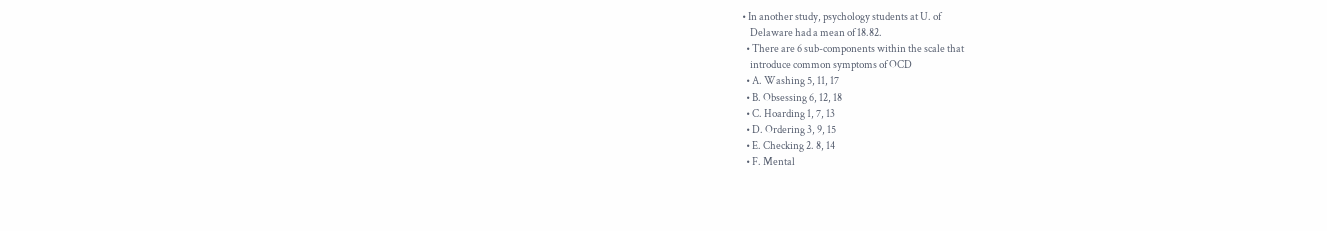• In another study, psychology students at U. of
    Delaware had a mean of 18.82.
  • There are 6 sub-components within the scale that
    introduce common symptoms of OCD
  • A. Washing 5, 11, 17
  • B. Obsessing 6, 12, 18
  • C. Hoarding 1, 7, 13
  • D. Ordering 3, 9, 15
  • E. Checking 2. 8, 14
  • F. Mental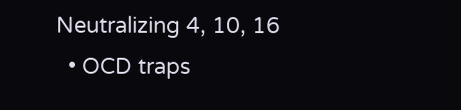Neutralizing 4, 10, 16
  • OCD traps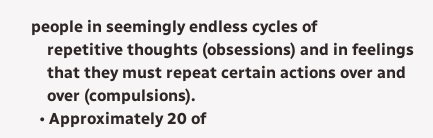people in seemingly endless cycles of
    repetitive thoughts (obsessions) and in feelings
    that they must repeat certain actions over and
    over (compulsions).
  • Approximately 20 of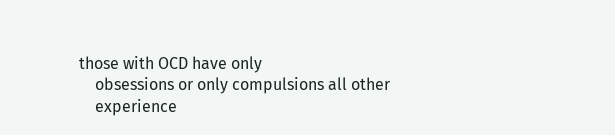those with OCD have only
    obsessions or only compulsions all other
    experience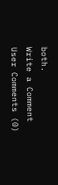both.
Write a Comment
User Comments (0)